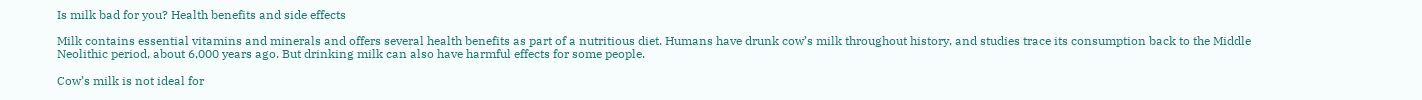Is milk bad for you? Health benefits and side effects

Milk contains essential vitamins and minerals and offers several health benefits as part of a nutritious diet. Humans have drunk cow’s milk throughout history, and studies trace its consumption back to the Middle Neolithic period, about 6,000 years ago. But drinking milk can also have harmful effects for some people.

Cow’s milk is not ideal for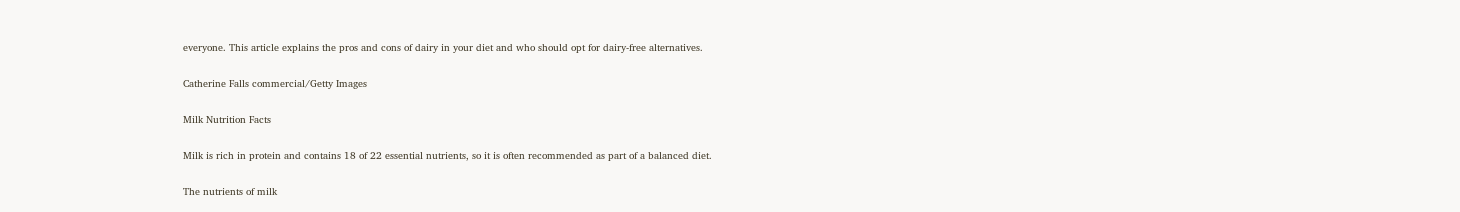everyone. This article explains the pros and cons of dairy in your diet and who should opt for dairy-free alternatives.

Catherine Falls commercial/Getty Images

Milk Nutrition Facts

Milk is rich in protein and contains 18 of 22 essential nutrients, so it is often recommended as part of a balanced diet.

The nutrients of milk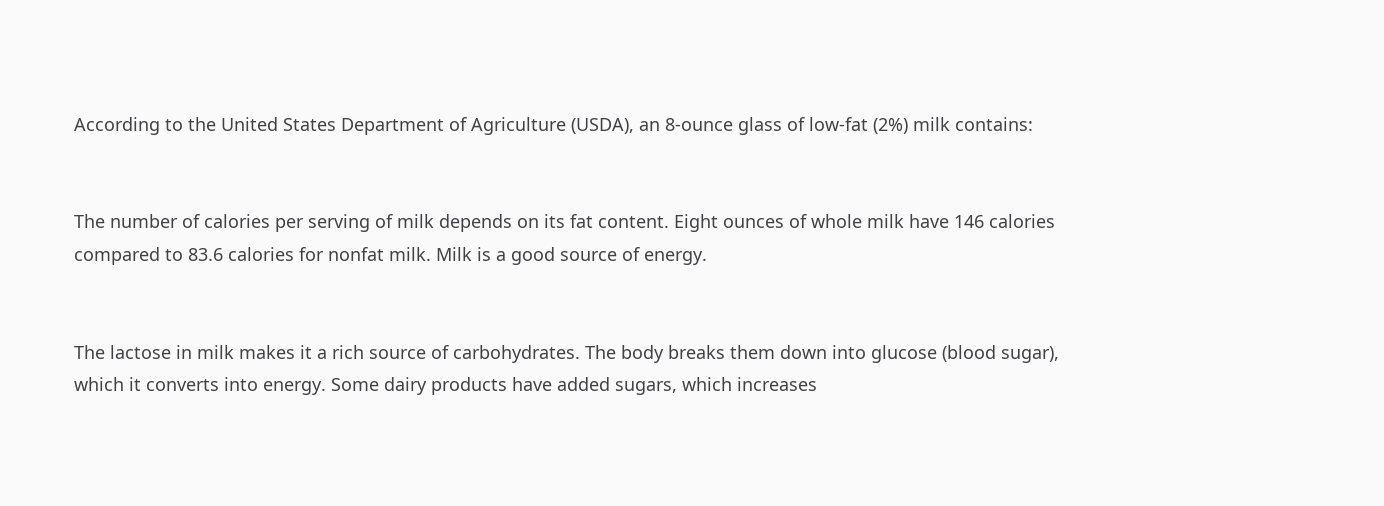According to the United States Department of Agriculture (USDA), an 8-ounce glass of low-fat (2%) milk contains:


The number of calories per serving of milk depends on its fat content. Eight ounces of whole milk have 146 calories compared to 83.6 calories for nonfat milk. Milk is a good source of energy.


The lactose in milk makes it a rich source of carbohydrates. The body breaks them down into glucose (blood sugar), which it converts into energy. Some dairy products have added sugars, which increases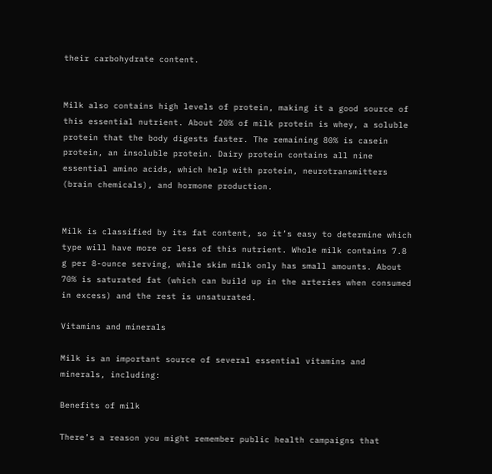their carbohydrate content.


Milk also contains high levels of protein, making it a good source of this essential nutrient. About 20% of milk protein is whey, a soluble protein that the body digests faster. The remaining 80% is casein protein, an insoluble protein. Dairy protein contains all nine essential amino acids, which help with protein, neurotransmitters (brain chemicals), and hormone production.


Milk is classified by its fat content, so it’s easy to determine which type will have more or less of this nutrient. Whole milk contains 7.8 g per 8-ounce serving, while skim milk only has small amounts. About 70% is saturated fat (which can build up in the arteries when consumed in excess) and the rest is unsaturated.

Vitamins and minerals

Milk is an important source of several essential vitamins and minerals, including:

Benefits of milk

There’s a reason you might remember public health campaigns that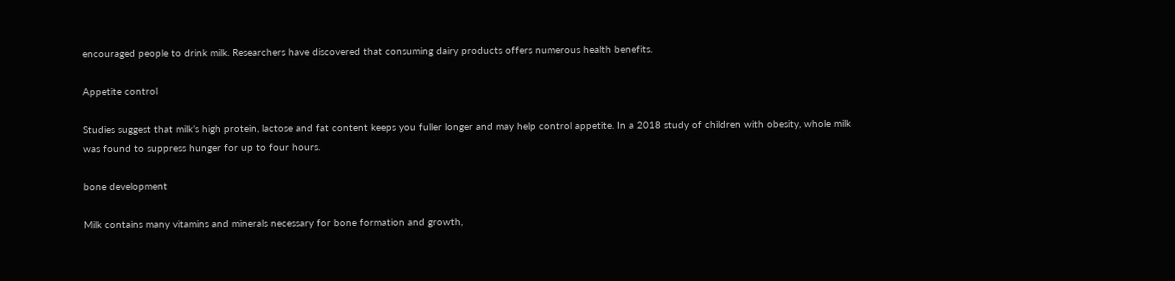encouraged people to drink milk. Researchers have discovered that consuming dairy products offers numerous health benefits.

Appetite control

Studies suggest that milk’s high protein, lactose and fat content keeps you fuller longer and may help control appetite. In a 2018 study of children with obesity, whole milk was found to suppress hunger for up to four hours.

bone development

Milk contains many vitamins and minerals necessary for bone formation and growth,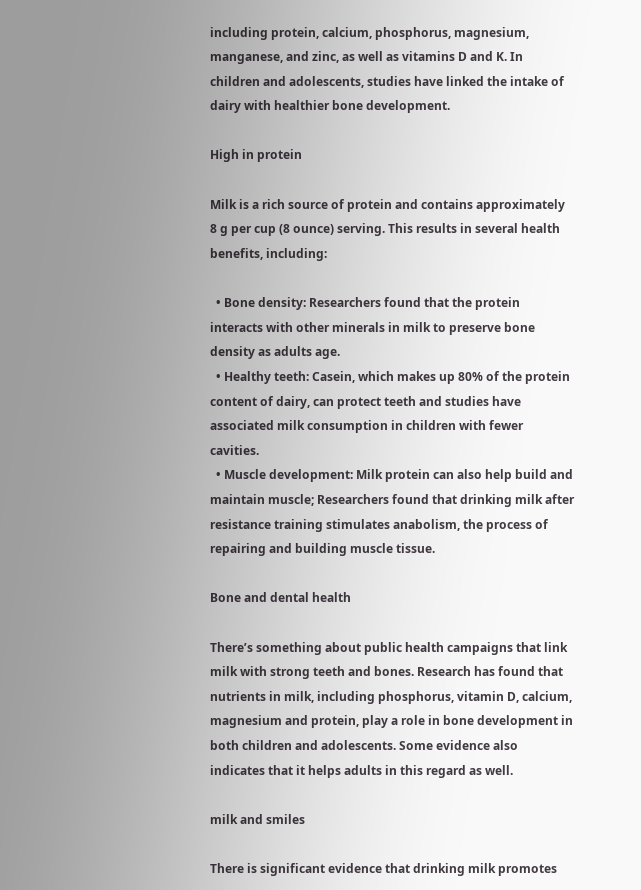including protein, calcium, phosphorus, magnesium, manganese, and zinc, as well as vitamins D and K. In children and adolescents, studies have linked the intake of dairy with healthier bone development.

High in protein

Milk is a rich source of protein and contains approximately 8 g per cup (8 ounce) serving. This results in several health benefits, including:

  • Bone density: Researchers found that the protein interacts with other minerals in milk to preserve bone density as adults age.
  • Healthy teeth: Casein, which makes up 80% of the protein content of dairy, can protect teeth and studies have associated milk consumption in children with fewer cavities.
  • Muscle development: Milk protein can also help build and maintain muscle; Researchers found that drinking milk after resistance training stimulates anabolism, the process of repairing and building muscle tissue.

Bone and dental health

There’s something about public health campaigns that link milk with strong teeth and bones. Research has found that nutrients in milk, including phosphorus, vitamin D, calcium, magnesium and protein, play a role in bone development in both children and adolescents. Some evidence also indicates that it helps adults in this regard as well.

milk and smiles

There is significant evidence that drinking milk promotes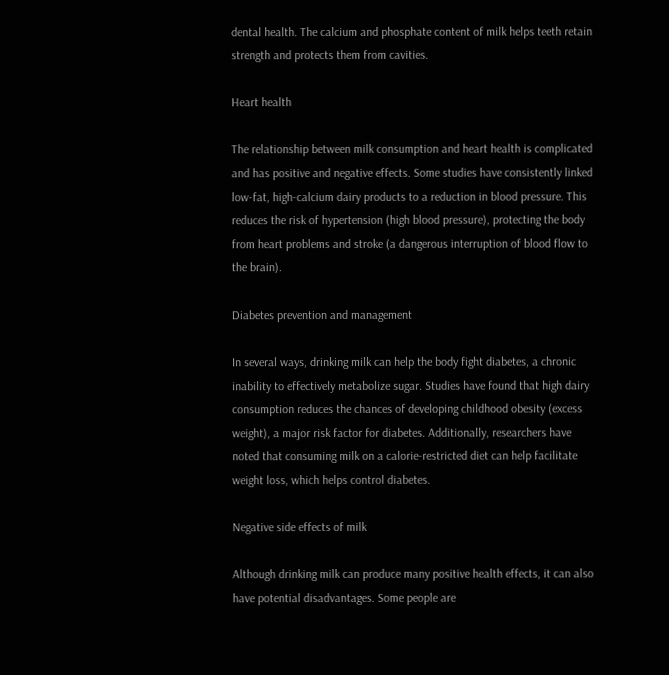dental health. The calcium and phosphate content of milk helps teeth retain strength and protects them from cavities.

Heart health

The relationship between milk consumption and heart health is complicated and has positive and negative effects. Some studies have consistently linked low-fat, high-calcium dairy products to a reduction in blood pressure. This reduces the risk of hypertension (high blood pressure), protecting the body from heart problems and stroke (a dangerous interruption of blood flow to the brain).

Diabetes prevention and management

In several ways, drinking milk can help the body fight diabetes, a chronic inability to effectively metabolize sugar. Studies have found that high dairy consumption reduces the chances of developing childhood obesity (excess weight), a major risk factor for diabetes. Additionally, researchers have noted that consuming milk on a calorie-restricted diet can help facilitate weight loss, which helps control diabetes.

Negative side effects of milk

Although drinking milk can produce many positive health effects, it can also have potential disadvantages. Some people are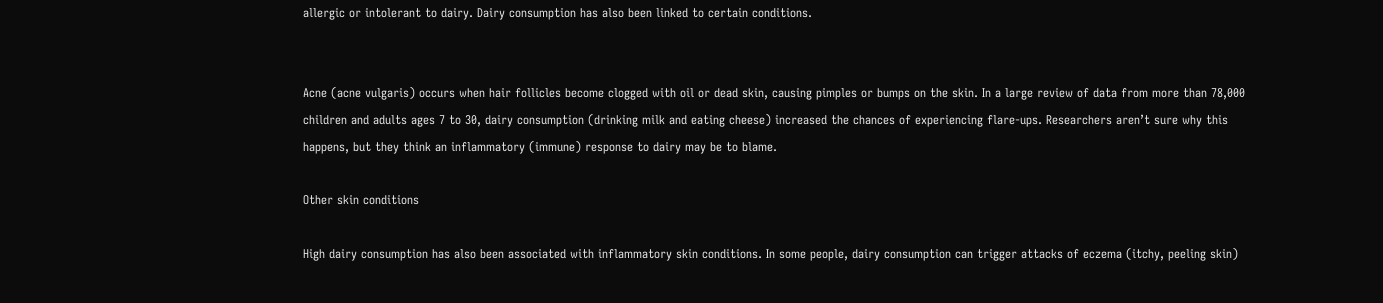allergic or intolerant to dairy. Dairy consumption has also been linked to certain conditions.


Acne (acne vulgaris) occurs when hair follicles become clogged with oil or dead skin, causing pimples or bumps on the skin. In a large review of data from more than 78,000 children and adults ages 7 to 30, dairy consumption (drinking milk and eating cheese) increased the chances of experiencing flare-ups. Researchers aren’t sure why this happens, but they think an inflammatory (immune) response to dairy may be to blame.

Other skin conditions

High dairy consumption has also been associated with inflammatory skin conditions. In some people, dairy consumption can trigger attacks of eczema (itchy, peeling skin)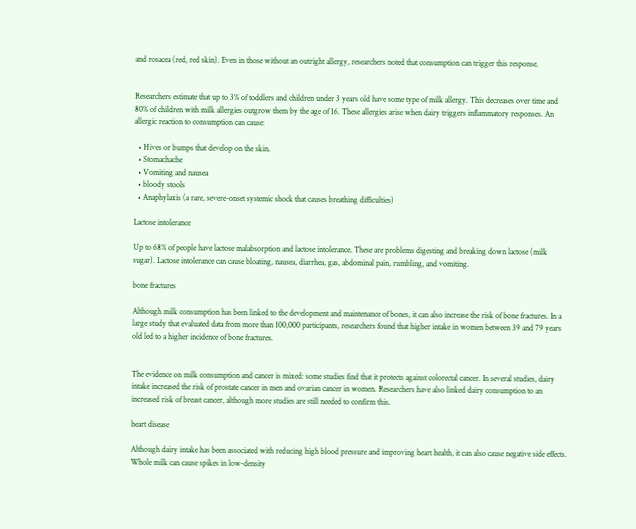and rosacea (red, red skin). Even in those without an outright allergy, researchers noted that consumption can trigger this response.


Researchers estimate that up to 3% of toddlers and children under 3 years old have some type of milk allergy. This decreases over time and 80% of children with milk allergies outgrow them by the age of 16. These allergies arise when dairy triggers inflammatory responses. An allergic reaction to consumption can cause:

  • Hives or bumps that develop on the skin.
  • Stomachache
  • Vomiting and nausea
  • bloody stools
  • Anaphylaxis (a rare, severe-onset systemic shock that causes breathing difficulties)

Lactose intolerance

Up to 68% of people have lactose malabsorption and lactose intolerance. These are problems digesting and breaking down lactose (milk sugar). Lactose intolerance can cause bloating, nausea, diarrhea, gas, abdominal pain, rumbling, and vomiting.

bone fractures

Although milk consumption has been linked to the development and maintenance of bones, it can also increase the risk of bone fractures. In a large study that evaluated data from more than 100,000 participants, researchers found that higher intake in women between 39 and 79 years old led to a higher incidence of bone fractures.


The evidence on milk consumption and cancer is mixed: some studies find that it protects against colorectal cancer. In several studies, dairy intake increased the risk of prostate cancer in men and ovarian cancer in women. Researchers have also linked dairy consumption to an increased risk of breast cancer, although more studies are still needed to confirm this.

heart disease

Although dairy intake has been associated with reducing high blood pressure and improving heart health, it can also cause negative side effects. Whole milk can cause spikes in low-density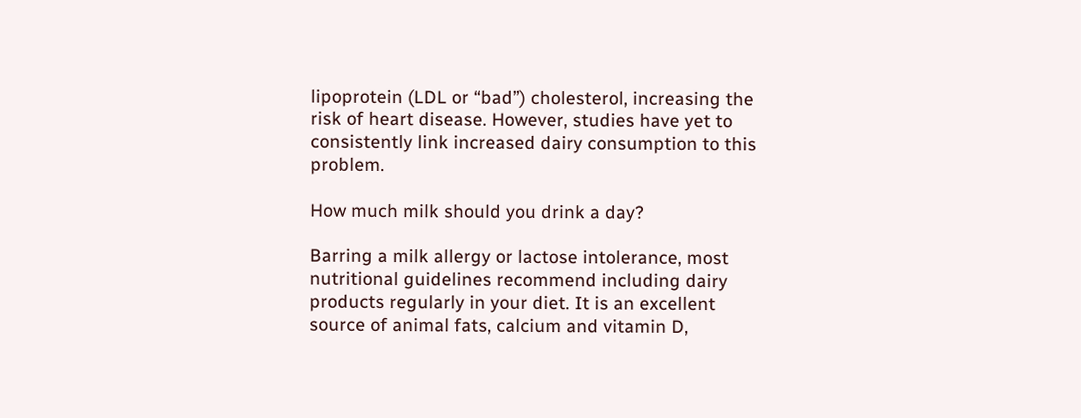lipoprotein (LDL or “bad”) cholesterol, increasing the risk of heart disease. However, studies have yet to consistently link increased dairy consumption to this problem.

How much milk should you drink a day?

Barring a milk allergy or lactose intolerance, most nutritional guidelines recommend including dairy products regularly in your diet. It is an excellent source of animal fats, calcium and vitamin D,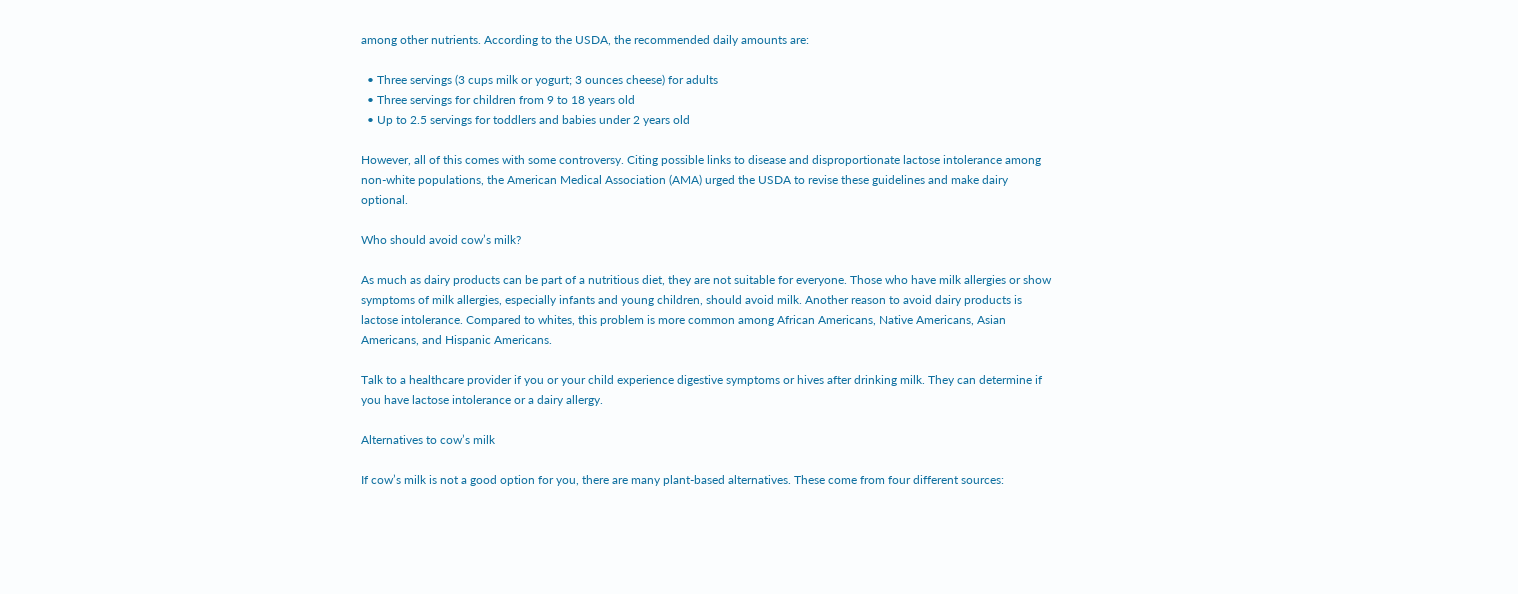among other nutrients. According to the USDA, the recommended daily amounts are:

  • Three servings (3 cups milk or yogurt; 3 ounces cheese) for adults
  • Three servings for children from 9 to 18 years old
  • Up to 2.5 servings for toddlers and babies under 2 years old

However, all of this comes with some controversy. Citing possible links to disease and disproportionate lactose intolerance among non-white populations, the American Medical Association (AMA) urged the USDA to revise these guidelines and make dairy optional.

Who should avoid cow’s milk?

As much as dairy products can be part of a nutritious diet, they are not suitable for everyone. Those who have milk allergies or show symptoms of milk allergies, especially infants and young children, should avoid milk. Another reason to avoid dairy products is lactose intolerance. Compared to whites, this problem is more common among African Americans, Native Americans, Asian Americans, and Hispanic Americans.

Talk to a healthcare provider if you or your child experience digestive symptoms or hives after drinking milk. They can determine if you have lactose intolerance or a dairy allergy.

Alternatives to cow’s milk

If cow’s milk is not a good option for you, there are many plant-based alternatives. These come from four different sources: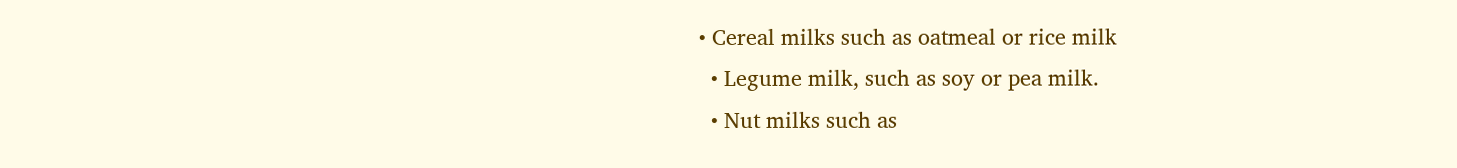• Cereal milks such as oatmeal or rice milk
  • Legume milk, such as soy or pea milk.
  • Nut milks such as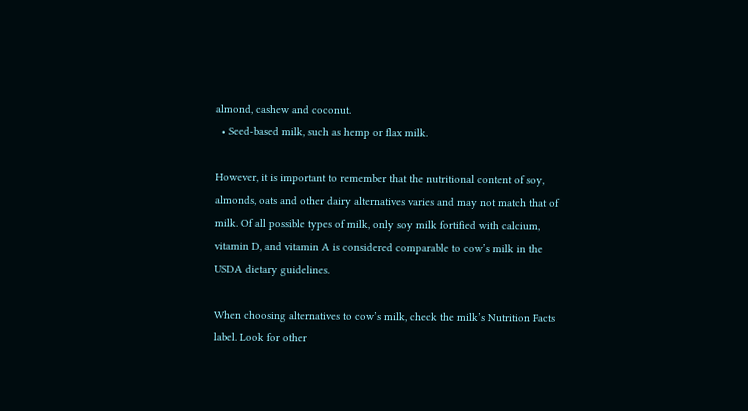almond, cashew and coconut.
  • Seed-based milk, such as hemp or flax milk.

However, it is important to remember that the nutritional content of soy, almonds, oats and other dairy alternatives varies and may not match that of milk. Of all possible types of milk, only soy milk fortified with calcium, vitamin D, and vitamin A is considered comparable to cow’s milk in the USDA dietary guidelines.

When choosing alternatives to cow’s milk, check the milk’s Nutrition Facts label. Look for other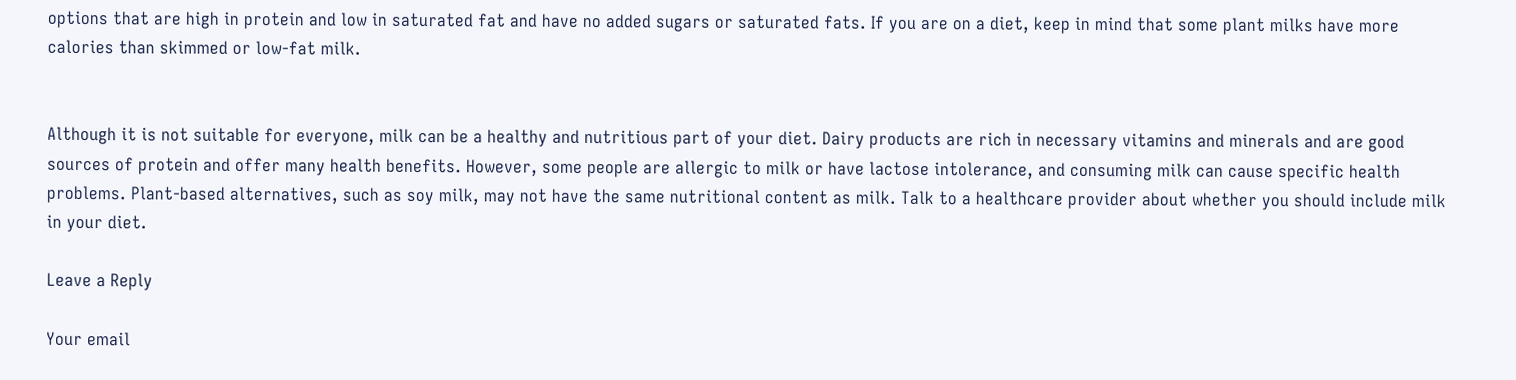options that are high in protein and low in saturated fat and have no added sugars or saturated fats. If you are on a diet, keep in mind that some plant milks have more calories than skimmed or low-fat milk.


Although it is not suitable for everyone, milk can be a healthy and nutritious part of your diet. Dairy products are rich in necessary vitamins and minerals and are good sources of protein and offer many health benefits. However, some people are allergic to milk or have lactose intolerance, and consuming milk can cause specific health problems. Plant-based alternatives, such as soy milk, may not have the same nutritional content as milk. Talk to a healthcare provider about whether you should include milk in your diet.

Leave a Reply

Your email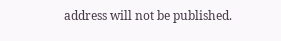address will not be published.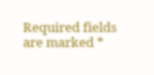Required fields are marked *